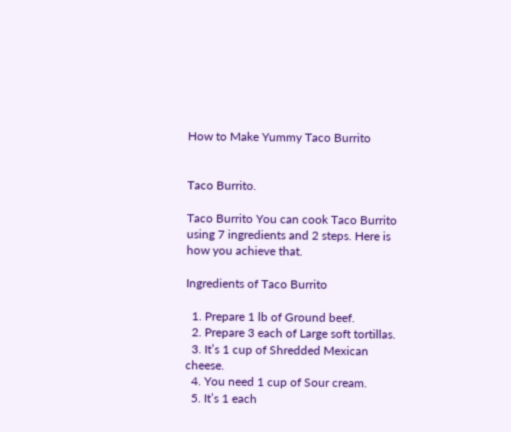How to Make Yummy Taco Burrito


Taco Burrito.

Taco Burrito You can cook Taco Burrito using 7 ingredients and 2 steps. Here is how you achieve that.

Ingredients of Taco Burrito

  1. Prepare 1 lb of Ground beef.
  2. Prepare 3 each of Large soft tortillas.
  3. It’s 1 cup of Shredded Mexican cheese.
  4. You need 1 cup of Sour cream.
  5. It’s 1 each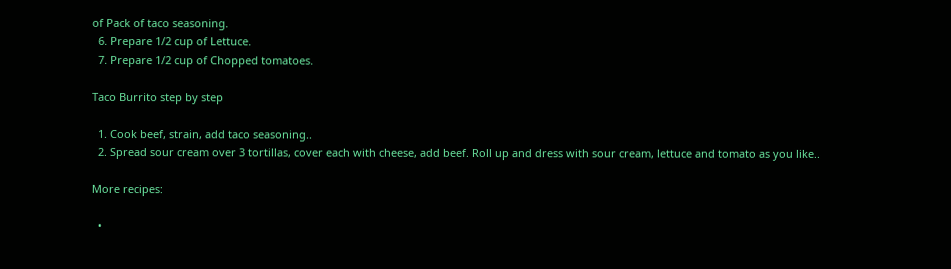of Pack of taco seasoning.
  6. Prepare 1/2 cup of Lettuce.
  7. Prepare 1/2 cup of Chopped tomatoes.

Taco Burrito step by step

  1. Cook beef, strain, add taco seasoning..
  2. Spread sour cream over 3 tortillas, cover each with cheese, add beef. Roll up and dress with sour cream, lettuce and tomato as you like..

More recipes:

  •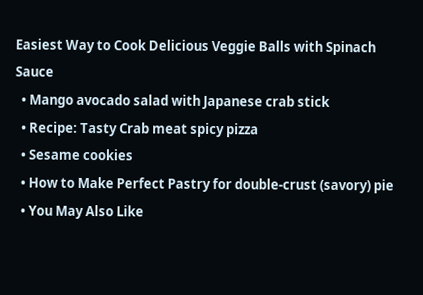Easiest Way to Cook Delicious Veggie Balls with Spinach Sauce
  • Mango avocado salad with Japanese crab stick
  • Recipe: Tasty Crab meat spicy pizza
  • Sesame cookies
  • How to Make Perfect Pastry for double-crust (savory) pie
  • You May Also Like